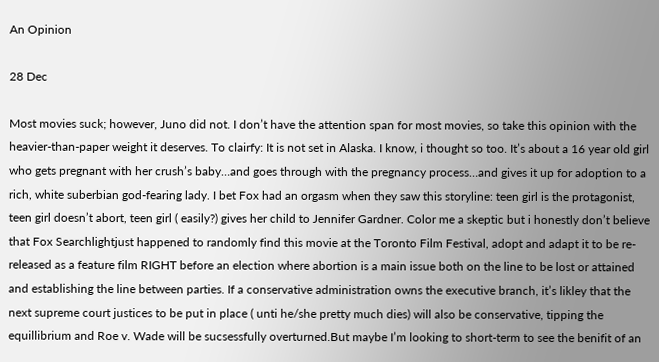An Opinion

28 Dec

Most movies suck; however, Juno did not. I don’t have the attention span for most movies, so take this opinion with the heavier-than-paper weight it deserves. To clairfy: It is not set in Alaska. I know, i thought so too. It’s about a 16 year old girl who gets pregnant with her crush’s baby…and goes through with the pregnancy process…and gives it up for adoption to a rich, white suberbian god-fearing lady. I bet Fox had an orgasm when they saw this storyline: teen girl is the protagonist, teen girl doesn’t abort, teen girl ( easily?) gives her child to Jennifer Gardner. Color me a skeptic but i honestly don’t believe that Fox Searchlightjust happened to randomly find this movie at the Toronto Film Festival, adopt and adapt it to be re-released as a feature film RIGHT before an election where abortion is a main issue both on the line to be lost or attained and establishing the line between parties. If a conservative administration owns the executive branch, it’s likley that the next supreme court justices to be put in place ( unti he/she pretty much dies) will also be conservative, tipping the equillibrium and Roe v. Wade will be sucsessfully overturned.But maybe I’m looking to short-term to see the benifit of an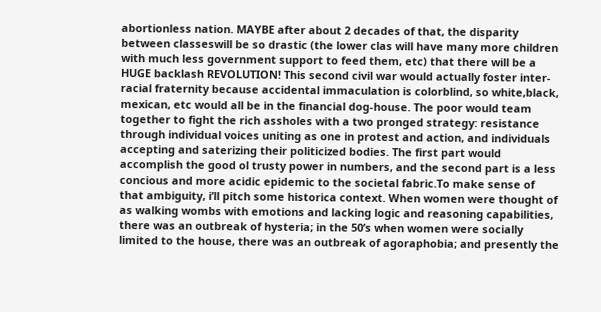abortionless nation. MAYBE after about 2 decades of that, the disparity between classeswill be so drastic (the lower clas will have many more children with much less government support to feed them, etc) that there will be a HUGE backlash REVOLUTION! This second civil war would actually foster inter-racial fraternity because accidental immaculation is colorblind, so white,black, mexican, etc would all be in the financial dog-house. The poor would team together to fight the rich assholes with a two pronged strategy: resistance through individual voices uniting as one in protest and action, and individuals accepting and saterizing their politicized bodies. The first part would accomplish the good ol trusty power in numbers, and the second part is a less concious and more acidic epidemic to the societal fabric.To make sense of that ambiguity, i’ll pitch some historica context. When women were thought of as walking wombs with emotions and lacking logic and reasoning capabilities, there was an outbreak of hysteria; in the 50’s when women were socially limited to the house, there was an outbreak of agoraphobia; and presently the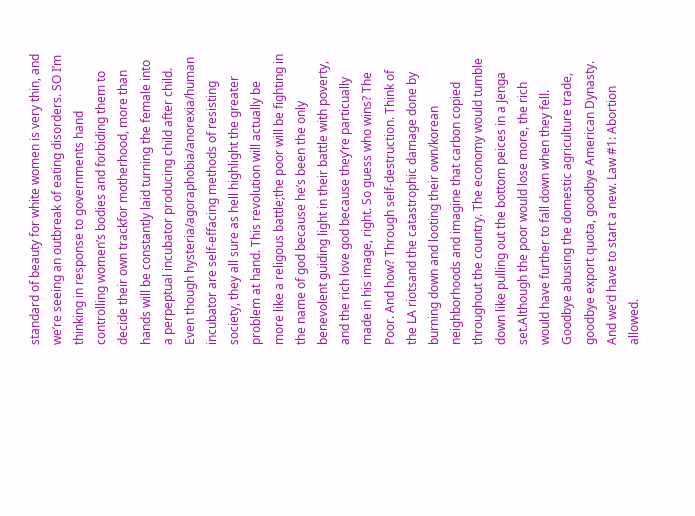standard of beauty for white women is very thin, and we’re seeing an outbreak of eating disorders. SO I’m thinking in response to governments hand controlling women’s bodies and forbiding them to decide their own trackfor motherhood, more than hands will be constantly laid turning the female into a perpeptual incubator producing child after child. Even though hysteria/agoraphobia/anorexia/human incubator are self-effacing methods of resisting society, they all sure as hell highlight the greater problem at hand. This revolution will actually be more like a religous battle;the poor will be fighting in the name of god because he’s been the only benevolent guiding light in their battle with poverty, and the rich love god because they’re particually made in his image, right. So guess who wins? The Poor. And how? Through self-destruction. Think of the LA riotsand the catastrophic damage done by burning down and looting their own/korean neighborhoods and imagine that carbon copied throughout the country. The economy would tumble down like pulling out the bottom peices in a Jenga set.Although the poor would lose more, the rich would have further to fall down when they fell. Goodbye abusing the domestic agriculture trade, goodbye export quota, goodbye American Dynasty. And we’d have to start a new. Law #1: Abortion allowed.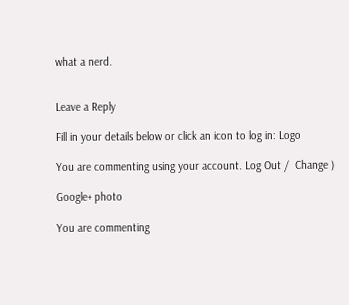what a nerd.


Leave a Reply

Fill in your details below or click an icon to log in: Logo

You are commenting using your account. Log Out /  Change )

Google+ photo

You are commenting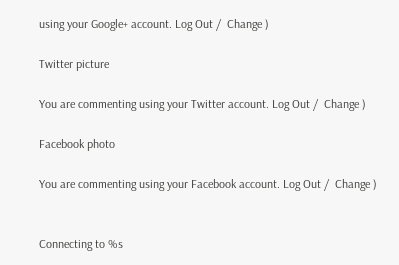using your Google+ account. Log Out /  Change )

Twitter picture

You are commenting using your Twitter account. Log Out /  Change )

Facebook photo

You are commenting using your Facebook account. Log Out /  Change )


Connecting to %s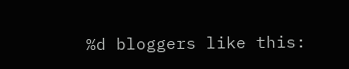%d bloggers like this: